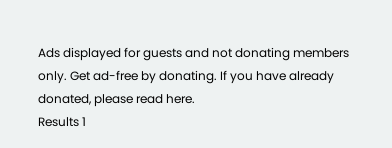Ads displayed for guests and not donating members only. Get ad-free by donating. If you have already donated, please read here.
Results 1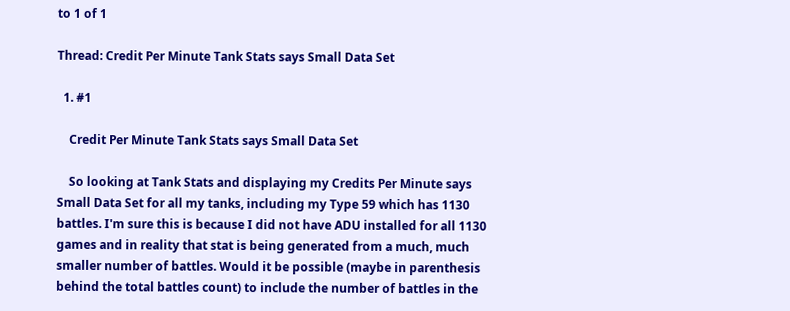to 1 of 1

Thread: Credit Per Minute Tank Stats says Small Data Set

  1. #1

    Credit Per Minute Tank Stats says Small Data Set

    So looking at Tank Stats and displaying my Credits Per Minute says Small Data Set for all my tanks, including my Type 59 which has 1130 battles. I'm sure this is because I did not have ADU installed for all 1130 games and in reality that stat is being generated from a much, much smaller number of battles. Would it be possible (maybe in parenthesis behind the total battles count) to include the number of battles in the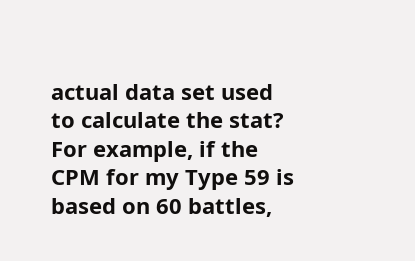actual data set used to calculate the stat? For example, if the CPM for my Type 59 is based on 60 battles,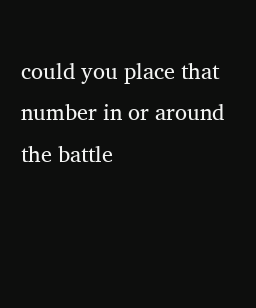could you place that number in or around the battle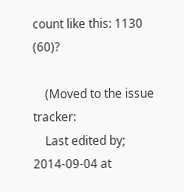count like this: 1130 (60)?

    (Moved to the issue tracker:
    Last edited by; 2014-09-04 at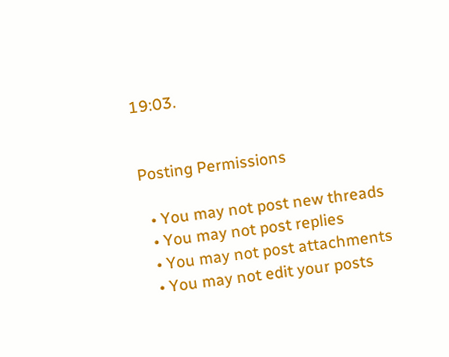19:03.


Posting Permissions

  • You may not post new threads
  • You may not post replies
  • You may not post attachments
  • You may not edit your posts